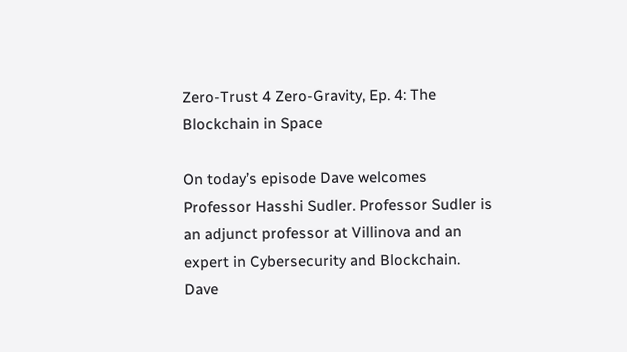Zero-Trust 4 Zero-Gravity, Ep. 4: The Blockchain in Space

On today’s episode Dave welcomes Professor Hasshi Sudler. Professor Sudler is an adjunct professor at Villinova and an expert in Cybersecurity and Blockchain. Dave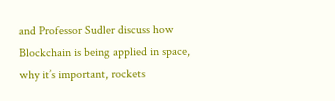and Professor Sudler discuss how Blockchain is being applied in space, why it’s important, rockets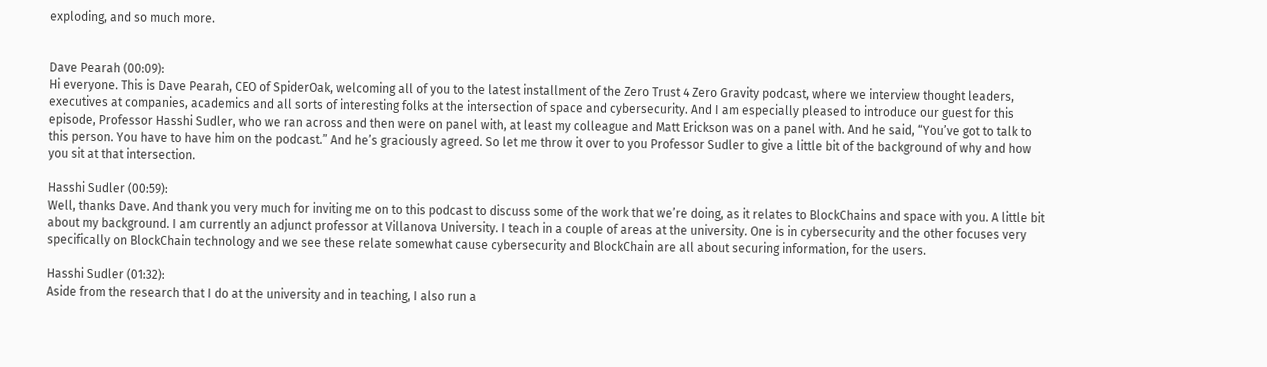exploding, and so much more.


Dave Pearah (00:09):
Hi everyone. This is Dave Pearah, CEO of SpiderOak, welcoming all of you to the latest installment of the Zero Trust 4 Zero Gravity podcast, where we interview thought leaders, executives at companies, academics and all sorts of interesting folks at the intersection of space and cybersecurity. And I am especially pleased to introduce our guest for this episode, Professor Hasshi Sudler, who we ran across and then were on panel with, at least my colleague and Matt Erickson was on a panel with. And he said, “You’ve got to talk to this person. You have to have him on the podcast.” And he’s graciously agreed. So let me throw it over to you Professor Sudler to give a little bit of the background of why and how you sit at that intersection.

Hasshi Sudler (00:59):
Well, thanks Dave. And thank you very much for inviting me on to this podcast to discuss some of the work that we’re doing, as it relates to BlockChains and space with you. A little bit about my background. I am currently an adjunct professor at Villanova University. I teach in a couple of areas at the university. One is in cybersecurity and the other focuses very specifically on BlockChain technology and we see these relate somewhat cause cybersecurity and BlockChain are all about securing information, for the users.

Hasshi Sudler (01:32):
Aside from the research that I do at the university and in teaching, I also run a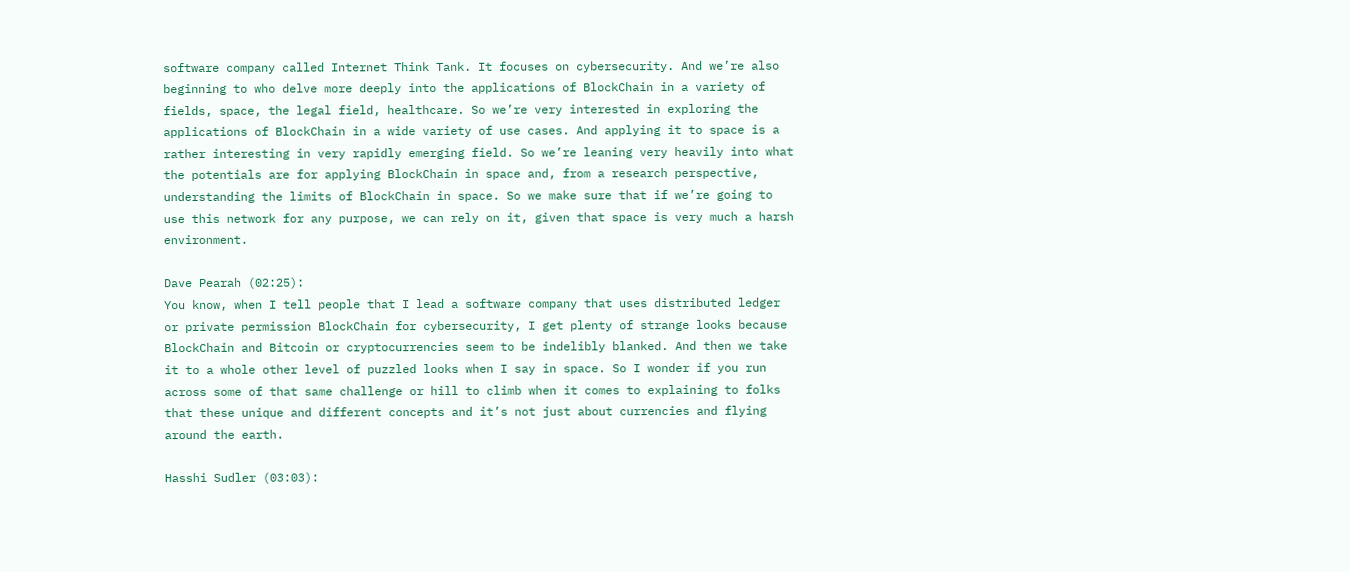software company called Internet Think Tank. It focuses on cybersecurity. And we’re also beginning to who delve more deeply into the applications of BlockChain in a variety of fields, space, the legal field, healthcare. So we’re very interested in exploring the applications of BlockChain in a wide variety of use cases. And applying it to space is a rather interesting in very rapidly emerging field. So we’re leaning very heavily into what the potentials are for applying BlockChain in space and, from a research perspective, understanding the limits of BlockChain in space. So we make sure that if we’re going to use this network for any purpose, we can rely on it, given that space is very much a harsh environment.

Dave Pearah (02:25):
You know, when I tell people that I lead a software company that uses distributed ledger or private permission BlockChain for cybersecurity, I get plenty of strange looks because BlockChain and Bitcoin or cryptocurrencies seem to be indelibly blanked. And then we take it to a whole other level of puzzled looks when I say in space. So I wonder if you run across some of that same challenge or hill to climb when it comes to explaining to folks that these unique and different concepts and it’s not just about currencies and flying around the earth.

Hasshi Sudler (03:03):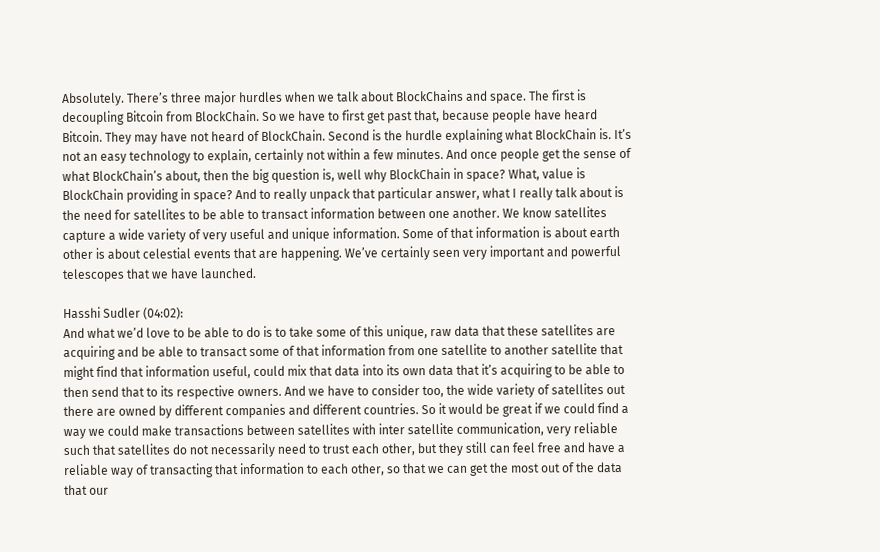Absolutely. There’s three major hurdles when we talk about BlockChains and space. The first is decoupling Bitcoin from BlockChain. So we have to first get past that, because people have heard Bitcoin. They may have not heard of BlockChain. Second is the hurdle explaining what BlockChain is. It’s not an easy technology to explain, certainly not within a few minutes. And once people get the sense of what BlockChain’s about, then the big question is, well why BlockChain in space? What, value is BlockChain providing in space? And to really unpack that particular answer, what I really talk about is the need for satellites to be able to transact information between one another. We know satellites capture a wide variety of very useful and unique information. Some of that information is about earth other is about celestial events that are happening. We’ve certainly seen very important and powerful telescopes that we have launched.

Hasshi Sudler (04:02):
And what we’d love to be able to do is to take some of this unique, raw data that these satellites are acquiring and be able to transact some of that information from one satellite to another satellite that might find that information useful, could mix that data into its own data that it’s acquiring to be able to then send that to its respective owners. And we have to consider too, the wide variety of satellites out there are owned by different companies and different countries. So it would be great if we could find a way we could make transactions between satellites with inter satellite communication, very reliable such that satellites do not necessarily need to trust each other, but they still can feel free and have a reliable way of transacting that information to each other, so that we can get the most out of the data that our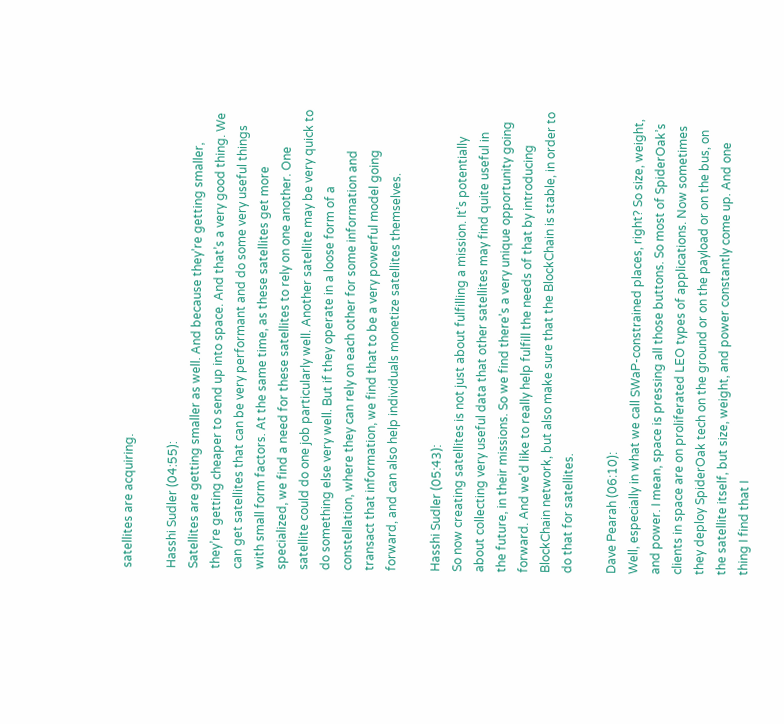satellites are acquiring.

Hasshi Sudler (04:55):
Satellites are getting smaller as well. And because they’re getting smaller, they’re getting cheaper to send up into space. And that’s a very good thing. We can get satellites that can be very performant and do some very useful things with small form factors. At the same time, as these satellites get more specialized, we find a need for these satellites to rely on one another. One satellite could do one job particularly well. Another satellite may be very quick to do something else very well. But if they operate in a loose form of a constellation, where they can rely on each other for some information and transact that information, we find that to be a very powerful model going forward, and can also help individuals monetize satellites themselves.

Hasshi Sudler (05:43):
So now creating satellites is not just about fulfilling a mission. It’s potentially about collecting very useful data that other satellites may find quite useful in the future, in their missions. So we find there’s a very unique opportunity going forward. And we’d like to really help fulfill the needs of that by introducing BlockChain network, but also make sure that the BlockChain is stable, in order to do that for satellites.

Dave Pearah (06:10):
Well, especially in what we call SWaP-constrained places, right? So size, weight, and power. I mean, space is pressing all those buttons. So most of SpiderOak’s clients in space are on proliferated LEO types of applications. Now sometimes they deploy SpiderOak tech on the ground or on the payload or on the bus, on the satellite itself, but size, weight, and power constantly come up. And one thing I find that I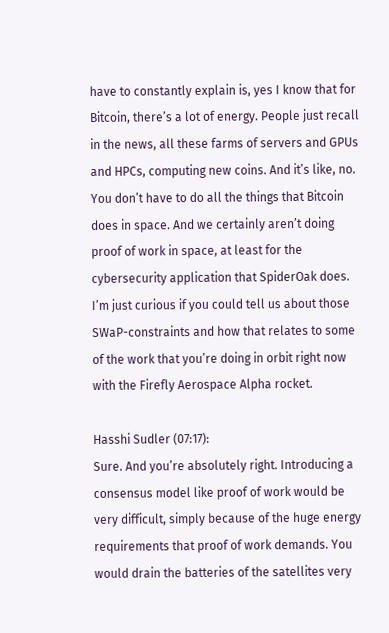have to constantly explain is, yes I know that for Bitcoin, there’s a lot of energy. People just recall in the news, all these farms of servers and GPUs and HPCs, computing new coins. And it’s like, no. You don’t have to do all the things that Bitcoin does in space. And we certainly aren’t doing proof of work in space, at least for the cybersecurity application that SpiderOak does. I’m just curious if you could tell us about those SWaP-constraints and how that relates to some of the work that you’re doing in orbit right now with the Firefly Aerospace Alpha rocket.

Hasshi Sudler (07:17):
Sure. And you’re absolutely right. Introducing a consensus model like proof of work would be very difficult, simply because of the huge energy requirements that proof of work demands. You would drain the batteries of the satellites very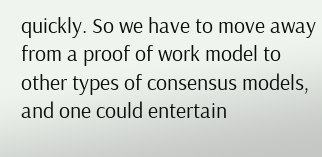quickly. So we have to move away from a proof of work model to other types of consensus models, and one could entertain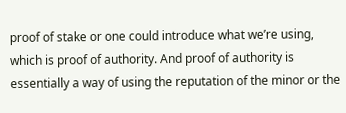proof of stake or one could introduce what we’re using, which is proof of authority. And proof of authority is essentially a way of using the reputation of the minor or the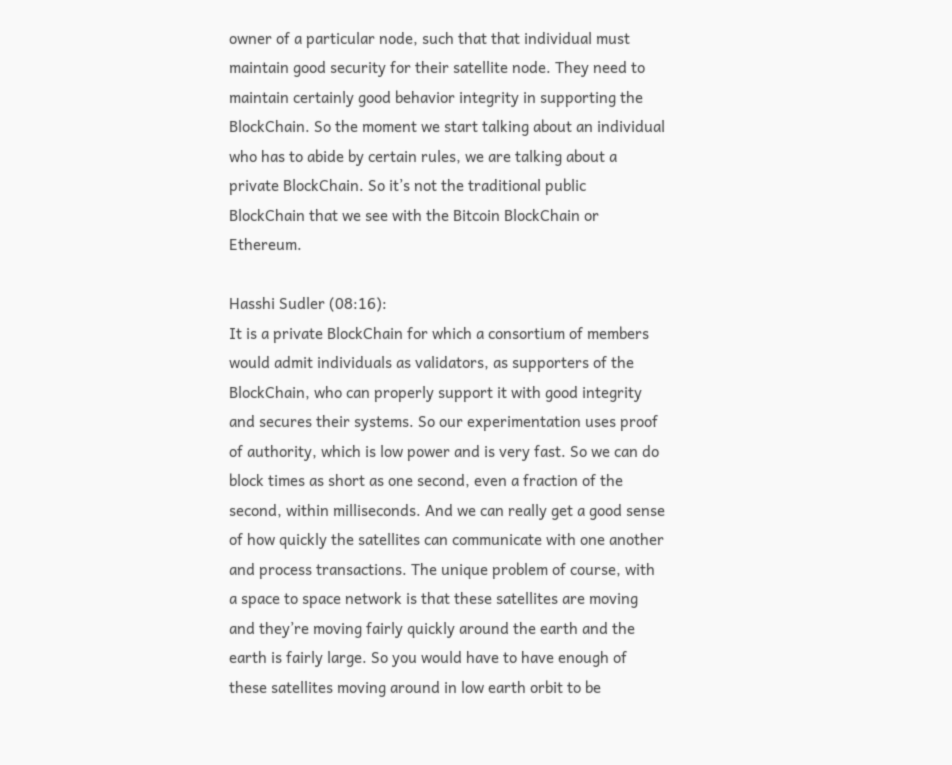owner of a particular node, such that that individual must maintain good security for their satellite node. They need to maintain certainly good behavior integrity in supporting the BlockChain. So the moment we start talking about an individual who has to abide by certain rules, we are talking about a private BlockChain. So it’s not the traditional public BlockChain that we see with the Bitcoin BlockChain or Ethereum.

Hasshi Sudler (08:16):
It is a private BlockChain for which a consortium of members would admit individuals as validators, as supporters of the BlockChain, who can properly support it with good integrity and secures their systems. So our experimentation uses proof of authority, which is low power and is very fast. So we can do block times as short as one second, even a fraction of the second, within milliseconds. And we can really get a good sense of how quickly the satellites can communicate with one another and process transactions. The unique problem of course, with a space to space network is that these satellites are moving and they’re moving fairly quickly around the earth and the earth is fairly large. So you would have to have enough of these satellites moving around in low earth orbit to be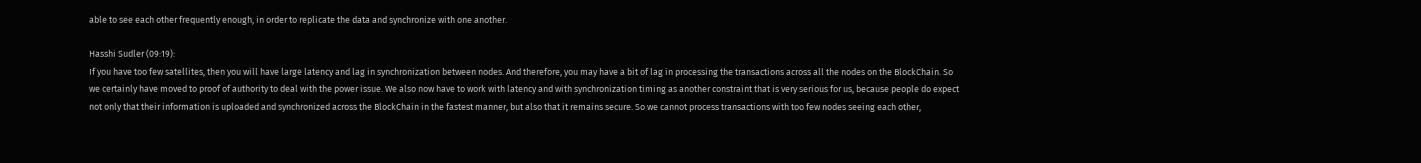able to see each other frequently enough, in order to replicate the data and synchronize with one another.

Hasshi Sudler (09:19):
If you have too few satellites, then you will have large latency and lag in synchronization between nodes. And therefore, you may have a bit of lag in processing the transactions across all the nodes on the BlockChain. So we certainly have moved to proof of authority to deal with the power issue. We also now have to work with latency and with synchronization timing as another constraint that is very serious for us, because people do expect not only that their information is uploaded and synchronized across the BlockChain in the fastest manner, but also that it remains secure. So we cannot process transactions with too few nodes seeing each other,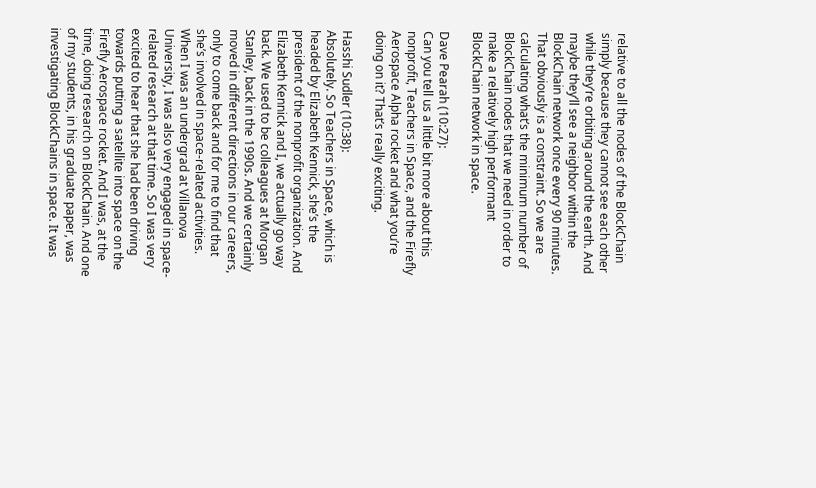relative to all the nodes of the BlockChain simply because they cannot see each other while they’re orbiting around the earth. And maybe they’ll see a neighbor within the BlockChain network once every 90 minutes. That obviously is a constraint. So we are calculating what’s the minimum number of BlockChain nodes that we need in order to make a relatively high performant BlockChain network in space.

Dave Pearah (10:27):
Can you tell us a little bit more about this nonprofit, Teachers in Space, and the Firefly Aerospace Alpha rocket and what you’re doing on it? That’s really exciting.

Hasshi Sudler (10:38):
Absolutely. So Teachers in Space, which is headed by Elizabeth Kennick, she’s the president of the nonprofit organization. And Elizabeth Kennick and I, we actually go way back. We used to be colleagues at Morgan Stanley, back in the 1990s. And we certainly moved in different directions in our careers, only to come back and for me to find that she’s involved in space-related activities. When I was an undergrad at Villanova University, I was also very engaged in space-related research at that time. So I was very excited to hear that she had been driving towards putting a satellite into space on the Firefly Aerospace rocket. And I was, at the time, doing research on BlockChain. And one of my students, in his graduate paper, was investigating BlockChains in space. It was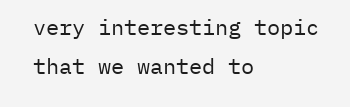very interesting topic that we wanted to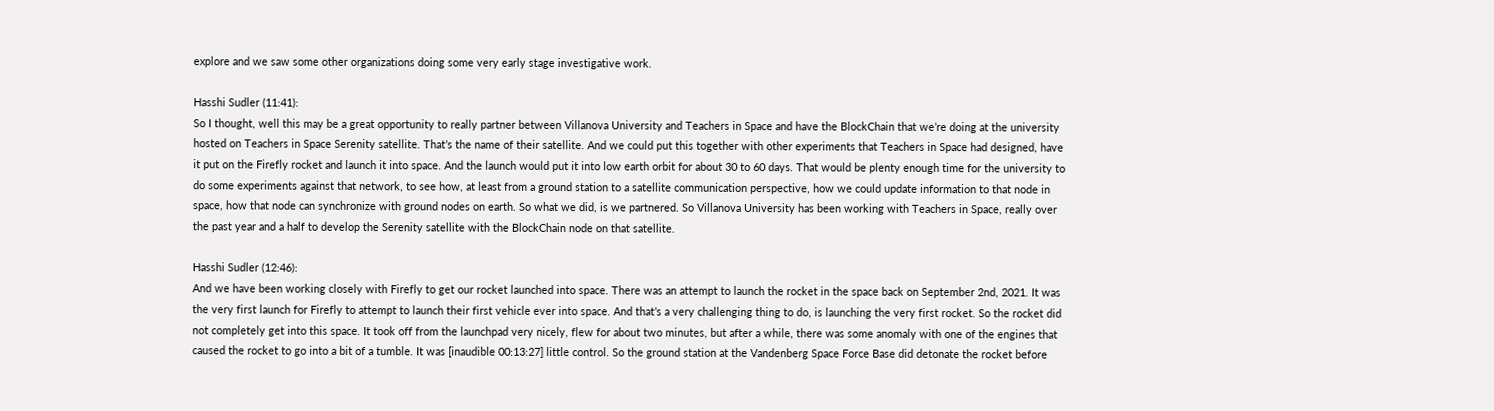explore and we saw some other organizations doing some very early stage investigative work.

Hasshi Sudler (11:41):
So I thought, well this may be a great opportunity to really partner between Villanova University and Teachers in Space and have the BlockChain that we’re doing at the university hosted on Teachers in Space Serenity satellite. That’s the name of their satellite. And we could put this together with other experiments that Teachers in Space had designed, have it put on the Firefly rocket and launch it into space. And the launch would put it into low earth orbit for about 30 to 60 days. That would be plenty enough time for the university to do some experiments against that network, to see how, at least from a ground station to a satellite communication perspective, how we could update information to that node in space, how that node can synchronize with ground nodes on earth. So what we did, is we partnered. So Villanova University has been working with Teachers in Space, really over the past year and a half to develop the Serenity satellite with the BlockChain node on that satellite.

Hasshi Sudler (12:46):
And we have been working closely with Firefly to get our rocket launched into space. There was an attempt to launch the rocket in the space back on September 2nd, 2021. It was the very first launch for Firefly to attempt to launch their first vehicle ever into space. And that’s a very challenging thing to do, is launching the very first rocket. So the rocket did not completely get into this space. It took off from the launchpad very nicely, flew for about two minutes, but after a while, there was some anomaly with one of the engines that caused the rocket to go into a bit of a tumble. It was [inaudible 00:13:27] little control. So the ground station at the Vandenberg Space Force Base did detonate the rocket before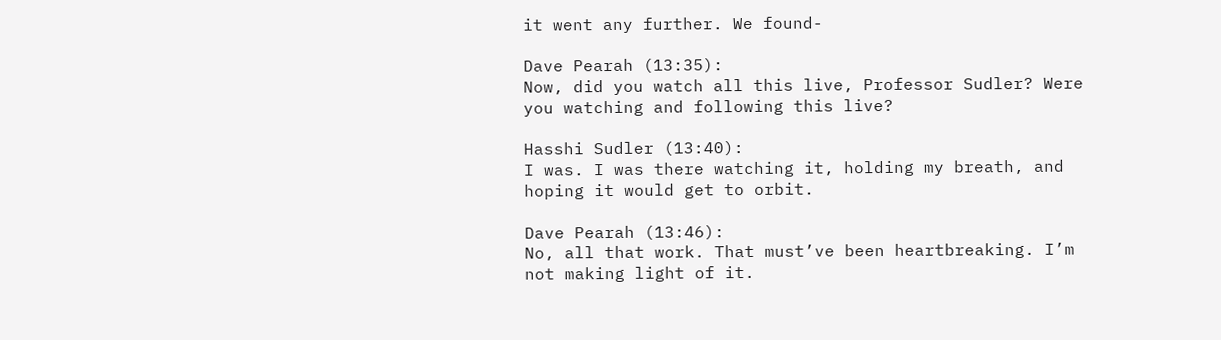it went any further. We found-

Dave Pearah (13:35):
Now, did you watch all this live, Professor Sudler? Were you watching and following this live?

Hasshi Sudler (13:40):
I was. I was there watching it, holding my breath, and hoping it would get to orbit.

Dave Pearah (13:46):
No, all that work. That must’ve been heartbreaking. I’m not making light of it.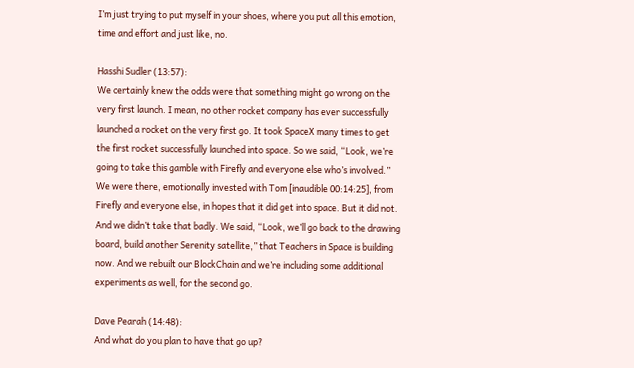I’m just trying to put myself in your shoes, where you put all this emotion, time and effort and just like, no.

Hasshi Sudler (13:57):
We certainly knew the odds were that something might go wrong on the very first launch. I mean, no other rocket company has ever successfully launched a rocket on the very first go. It took SpaceX many times to get the first rocket successfully launched into space. So we said, “Look, we’re going to take this gamble with Firefly and everyone else who’s involved.” We were there, emotionally invested with Tom [inaudible 00:14:25], from Firefly and everyone else, in hopes that it did get into space. But it did not. And we didn’t take that badly. We said, “Look, we’ll go back to the drawing board, build another Serenity satellite,” that Teachers in Space is building now. And we rebuilt our BlockChain and we’re including some additional experiments as well, for the second go.

Dave Pearah (14:48):
And what do you plan to have that go up?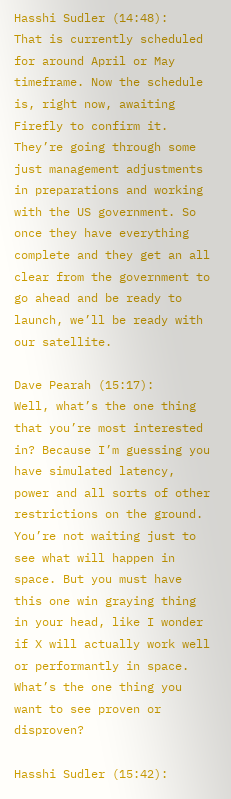Hasshi Sudler (14:48):
That is currently scheduled for around April or May timeframe. Now the schedule is, right now, awaiting Firefly to confirm it. They’re going through some just management adjustments in preparations and working with the US government. So once they have everything complete and they get an all clear from the government to go ahead and be ready to launch, we’ll be ready with our satellite.

Dave Pearah (15:17):
Well, what’s the one thing that you’re most interested in? Because I’m guessing you have simulated latency, power and all sorts of other restrictions on the ground. You’re not waiting just to see what will happen in space. But you must have this one win graying thing in your head, like I wonder if X will actually work well or performantly in space. What’s the one thing you want to see proven or disproven?

Hasshi Sudler (15:42):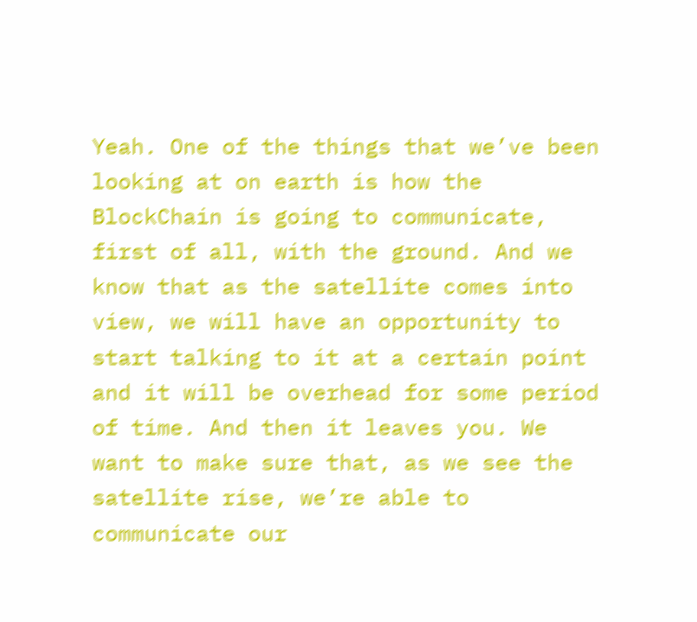Yeah. One of the things that we’ve been looking at on earth is how the BlockChain is going to communicate, first of all, with the ground. And we know that as the satellite comes into view, we will have an opportunity to start talking to it at a certain point and it will be overhead for some period of time. And then it leaves you. We want to make sure that, as we see the satellite rise, we’re able to communicate our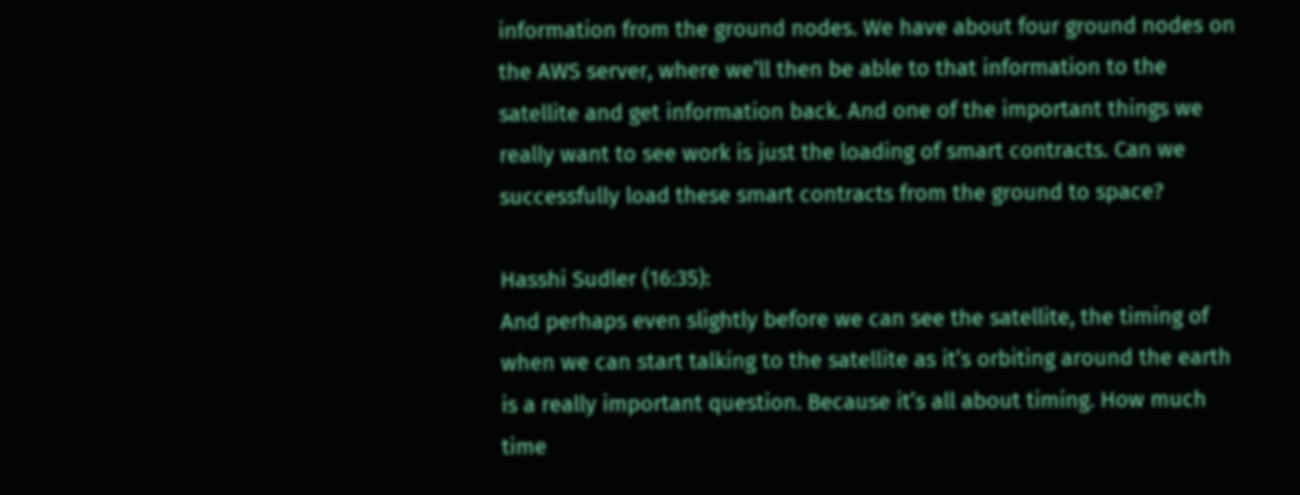information from the ground nodes. We have about four ground nodes on the AWS server, where we’ll then be able to that information to the satellite and get information back. And one of the important things we really want to see work is just the loading of smart contracts. Can we successfully load these smart contracts from the ground to space?

Hasshi Sudler (16:35):
And perhaps even slightly before we can see the satellite, the timing of when we can start talking to the satellite as it’s orbiting around the earth is a really important question. Because it’s all about timing. How much time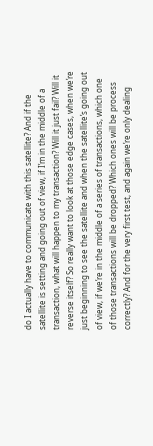do I actually have to communicate with this satellite? And if the satellite is setting and going out of view, if I’m in the middle of a transaction, what will happen to my transaction? Will it just fail? Will it reverse itself? So really want to look at those edge cases, when we’re just beginning to see the satellite and when the satellite’s going out of view, if we’re in the middle of a series of transactions, which one of those transactions will be dropped? Which ones will be process correctly? And for the very first test, and again we’re only dealing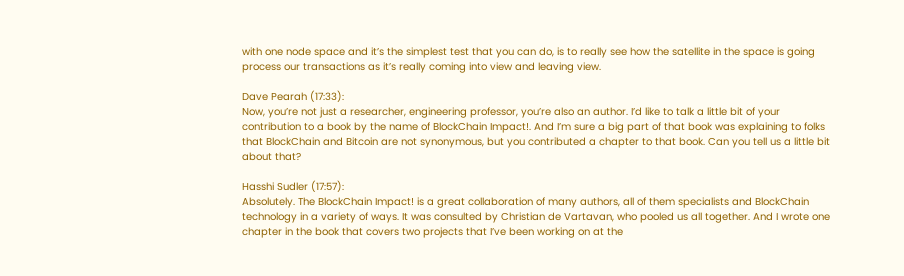with one node space and it’s the simplest test that you can do, is to really see how the satellite in the space is going process our transactions as it’s really coming into view and leaving view.

Dave Pearah (17:33):
Now, you’re not just a researcher, engineering professor, you’re also an author. I’d like to talk a little bit of your contribution to a book by the name of BlockChain Impact!. And I’m sure a big part of that book was explaining to folks that BlockChain and Bitcoin are not synonymous, but you contributed a chapter to that book. Can you tell us a little bit about that?

Hasshi Sudler (17:57):
Absolutely. The BlockChain Impact! is a great collaboration of many authors, all of them specialists and BlockChain technology in a variety of ways. It was consulted by Christian de Vartavan, who pooled us all together. And I wrote one chapter in the book that covers two projects that I’ve been working on at the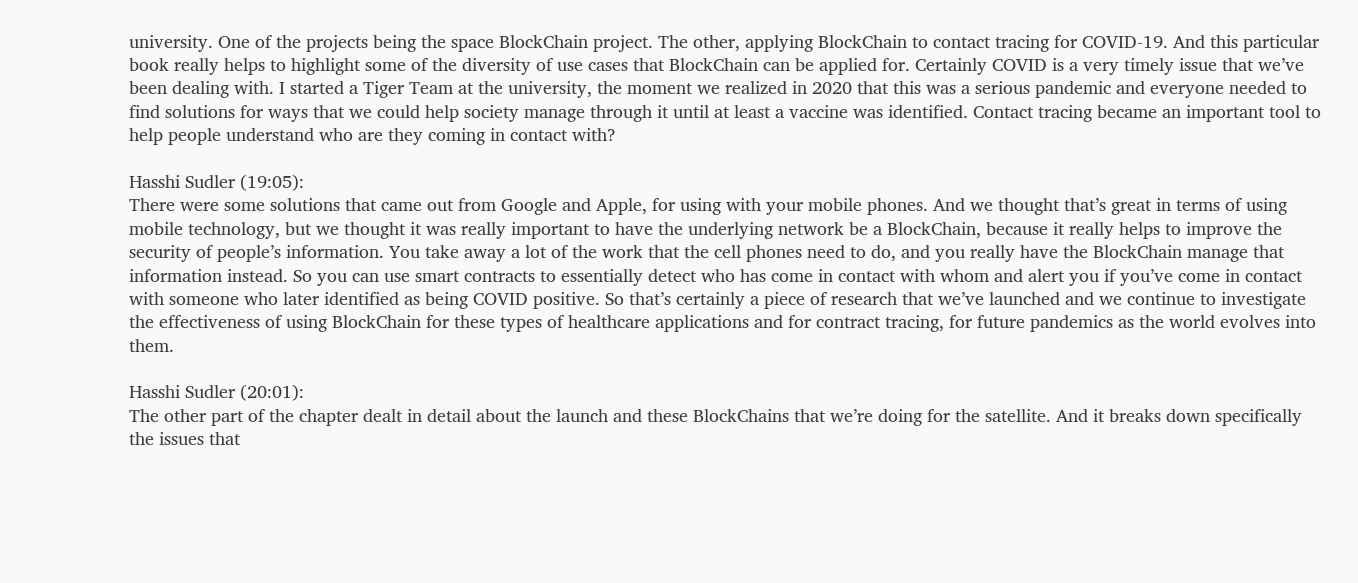university. One of the projects being the space BlockChain project. The other, applying BlockChain to contact tracing for COVID-19. And this particular book really helps to highlight some of the diversity of use cases that BlockChain can be applied for. Certainly COVID is a very timely issue that we’ve been dealing with. I started a Tiger Team at the university, the moment we realized in 2020 that this was a serious pandemic and everyone needed to find solutions for ways that we could help society manage through it until at least a vaccine was identified. Contact tracing became an important tool to help people understand who are they coming in contact with?

Hasshi Sudler (19:05):
There were some solutions that came out from Google and Apple, for using with your mobile phones. And we thought that’s great in terms of using mobile technology, but we thought it was really important to have the underlying network be a BlockChain, because it really helps to improve the security of people’s information. You take away a lot of the work that the cell phones need to do, and you really have the BlockChain manage that information instead. So you can use smart contracts to essentially detect who has come in contact with whom and alert you if you’ve come in contact with someone who later identified as being COVID positive. So that’s certainly a piece of research that we’ve launched and we continue to investigate the effectiveness of using BlockChain for these types of healthcare applications and for contract tracing, for future pandemics as the world evolves into them.

Hasshi Sudler (20:01):
The other part of the chapter dealt in detail about the launch and these BlockChains that we’re doing for the satellite. And it breaks down specifically the issues that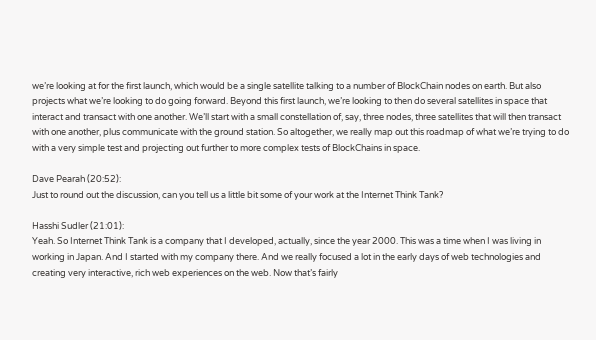we’re looking at for the first launch, which would be a single satellite talking to a number of BlockChain nodes on earth. But also projects what we’re looking to do going forward. Beyond this first launch, we’re looking to then do several satellites in space that interact and transact with one another. We’ll start with a small constellation of, say, three nodes, three satellites that will then transact with one another, plus communicate with the ground station. So altogether, we really map out this roadmap of what we’re trying to do with a very simple test and projecting out further to more complex tests of BlockChains in space.

Dave Pearah (20:52):
Just to round out the discussion, can you tell us a little bit some of your work at the Internet Think Tank?

Hasshi Sudler (21:01):
Yeah. So Internet Think Tank is a company that I developed, actually, since the year 2000. This was a time when I was living in working in Japan. And I started with my company there. And we really focused a lot in the early days of web technologies and creating very interactive, rich web experiences on the web. Now that’s fairly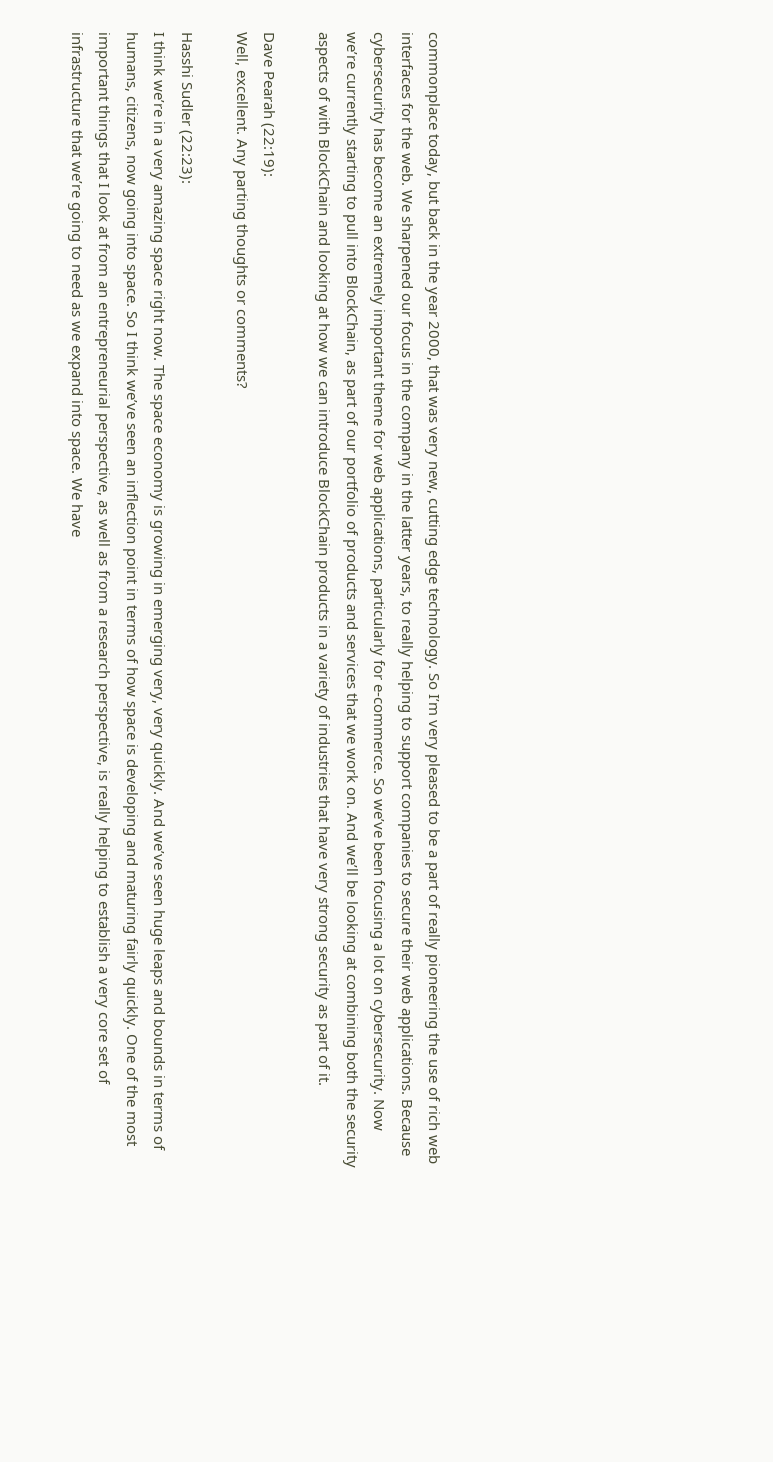commonplace today, but back in the year 2000, that was very new, cutting edge technology. So I’m very pleased to be a part of really pioneering the use of rich web interfaces for the web. We sharpened our focus in the company in the latter years, to really helping to support companies to secure their web applications. Because cybersecurity has become an extremely important theme for web applications, particularly for e-commerce. So we’ve been focusing a lot on cybersecurity. Now we’re currently starting to pull into BlockChain, as part of our portfolio of products and services that we work on. And we’ll be looking at combining both the security aspects of with BlockChain and looking at how we can introduce BlockChain products in a variety of industries that have very strong security as part of it.

Dave Pearah (22:19):
Well, excellent. Any parting thoughts or comments?

Hasshi Sudler (22:23):
I think we’re in a very amazing space right now. The space economy is growing in emerging very, very quickly. And we’ve seen huge leaps and bounds in terms of humans, citizens, now going into space. So I think we’ve seen an inflection point in terms of how space is developing and maturing fairly quickly. One of the most important things that I look at from an entrepreneurial perspective, as well as from a research perspective, is really helping to establish a very core set of infrastructure that we’re going to need as we expand into space. We have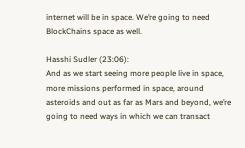internet will be in space. We’re going to need BlockChains space as well.

Hasshi Sudler (23:06):
And as we start seeing more people live in space, more missions performed in space, around asteroids and out as far as Mars and beyond, we’re going to need ways in which we can transact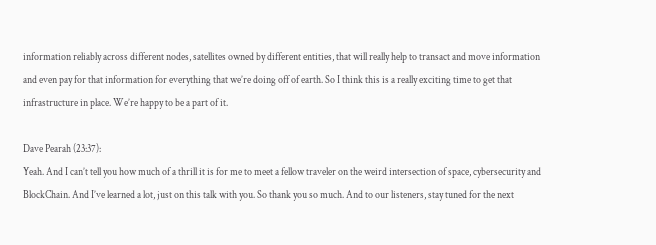information reliably across different nodes, satellites owned by different entities, that will really help to transact and move information and even pay for that information for everything that we’re doing off of earth. So I think this is a really exciting time to get that infrastructure in place. We’re happy to be a part of it.

Dave Pearah (23:37):
Yeah. And I can’t tell you how much of a thrill it is for me to meet a fellow traveler on the weird intersection of space, cybersecurity and BlockChain. And I’ve learned a lot, just on this talk with you. So thank you so much. And to our listeners, stay tuned for the next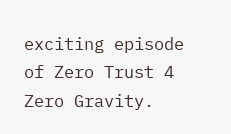exciting episode of Zero Trust 4 Zero Gravity.